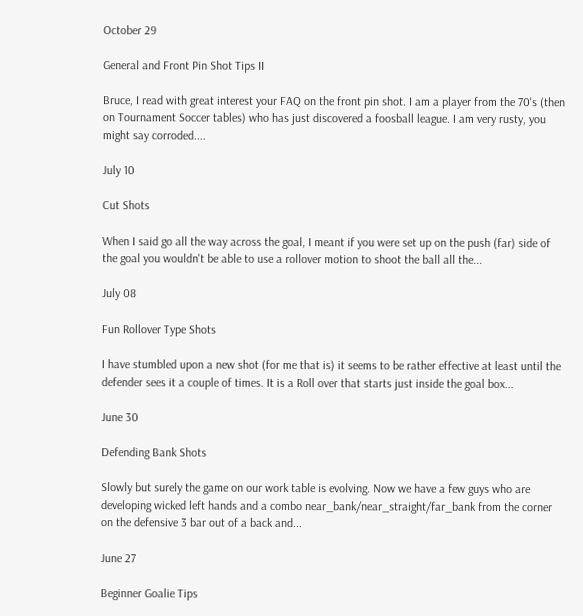October 29

General and Front Pin Shot Tips II

Bruce, I read with great interest your FAQ on the front pin shot. I am a player from the 70's (then on Tournament Soccer tables) who has just discovered a foosball league. I am very rusty, you might say corroded....

July 10

Cut Shots

When I said go all the way across the goal, I meant if you were set up on the push (far) side of the goal you wouldn't be able to use a rollover motion to shoot the ball all the...

July 08

Fun Rollover Type Shots

I have stumbled upon a new shot (for me that is) it seems to be rather effective at least until the defender sees it a couple of times. It is a Roll over that starts just inside the goal box...

June 30

Defending Bank Shots

Slowly but surely the game on our work table is evolving. Now we have a few guys who are developing wicked left hands and a combo near_bank/near_straight/far_bank from the corner on the defensive 3 bar out of a back and...

June 27

Beginner Goalie Tips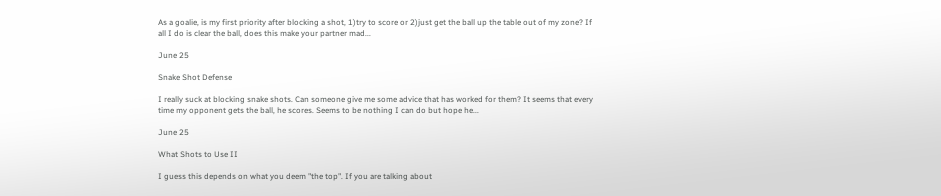As a goalie, is my first priority after blocking a shot, 1)try to score or 2)just get the ball up the table out of my zone? If all I do is clear the ball, does this make your partner mad...

June 25

Snake Shot Defense

I really suck at blocking snake shots. Can someone give me some advice that has worked for them? It seems that every time my opponent gets the ball, he scores. Seems to be nothing I can do but hope he...

June 25

What Shots to Use II

I guess this depends on what you deem "the top". If you are talking about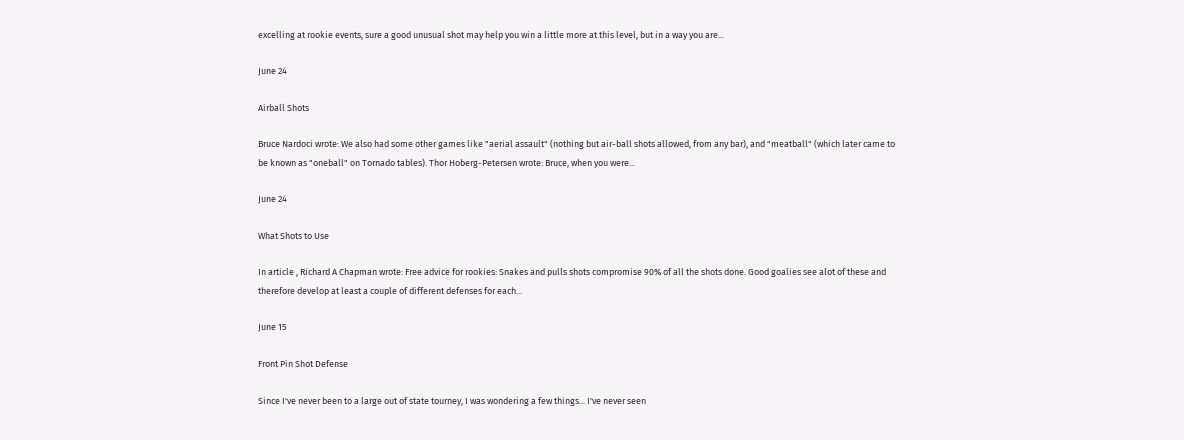excelling at rookie events, sure a good unusual shot may help you win a little more at this level, but in a way you are...

June 24

Airball Shots

Bruce Nardoci wrote: We also had some other games like "aerial assault" (nothing but air-ball shots allowed, from any bar), and "meatball" (which later came to be known as "oneball" on Tornado tables). Thor Hoberg-Petersen wrote: Bruce, when you were...

June 24

What Shots to Use

In article , Richard A Chapman wrote: Free advice for rookies: Snakes and pulls shots compromise 90% of all the shots done. Good goalies see alot of these and therefore develop at least a couple of different defenses for each...

June 15

Front Pin Shot Defense

Since I've never been to a large out of state tourney, I was wondering a few things... I've never seen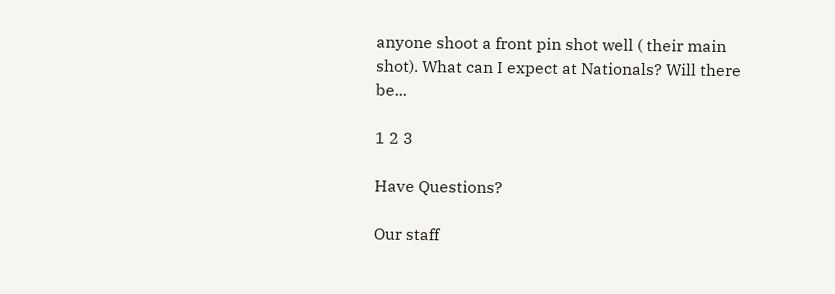anyone shoot a front pin shot well ( their main shot). What can I expect at Nationals? Will there be...

1 2 3

Have Questions?

Our staff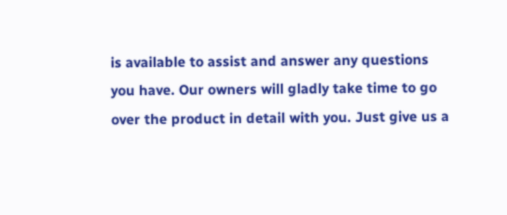is available to assist and answer any questions you have. Our owners will gladly take time to go over the product in detail with you. Just give us a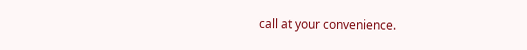call at your convenience.